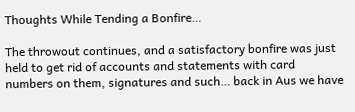Thoughts While Tending a Bonfire…

The throwout continues, and a satisfactory bonfire was just held to get rid of accounts and statements with card numbers on them, signatures and such… back in Aus we have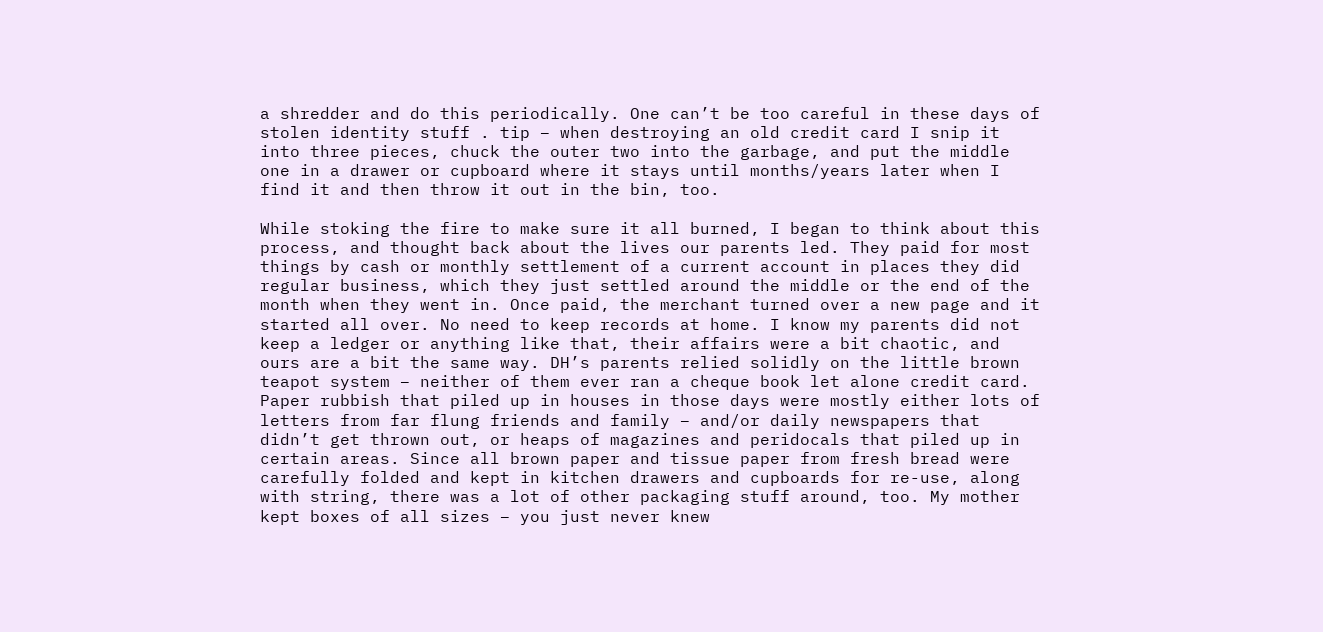a shredder and do this periodically. One can’t be too careful in these days of stolen identity stuff . tip – when destroying an old credit card I snip it into three pieces, chuck the outer two into the garbage, and put the middle one in a drawer or cupboard where it stays until months/years later when I find it and then throw it out in the bin, too.

While stoking the fire to make sure it all burned, I began to think about this process, and thought back about the lives our parents led. They paid for most things by cash or monthly settlement of a current account in places they did regular business, which they just settled around the middle or the end of the month when they went in. Once paid, the merchant turned over a new page and it started all over. No need to keep records at home. I know my parents did not keep a ledger or anything like that, their affairs were a bit chaotic, and ours are a bit the same way. DH’s parents relied solidly on the little brown teapot system – neither of them ever ran a cheque book let alone credit card. Paper rubbish that piled up in houses in those days were mostly either lots of letters from far flung friends and family – and/or daily newspapers that didn’t get thrown out, or heaps of magazines and peridocals that piled up in certain areas. Since all brown paper and tissue paper from fresh bread were carefully folded and kept in kitchen drawers and cupboards for re-use, along with string, there was a lot of other packaging stuff around, too. My mother kept boxes of all sizes – you just never knew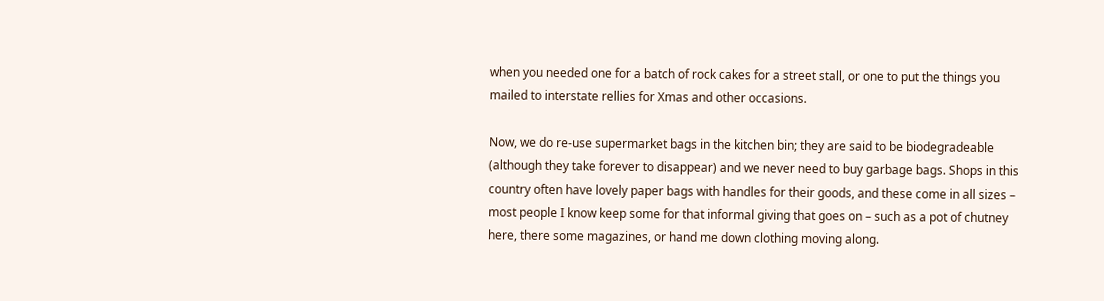when you needed one for a batch of rock cakes for a street stall, or one to put the things you mailed to interstate rellies for Xmas and other occasions.

Now, we do re-use supermarket bags in the kitchen bin; they are said to be biodegradeable (although they take forever to disappear) and we never need to buy garbage bags. Shops in this country often have lovely paper bags with handles for their goods, and these come in all sizes – most people I know keep some for that informal giving that goes on – such as a pot of chutney here, there some magazines, or hand me down clothing moving along.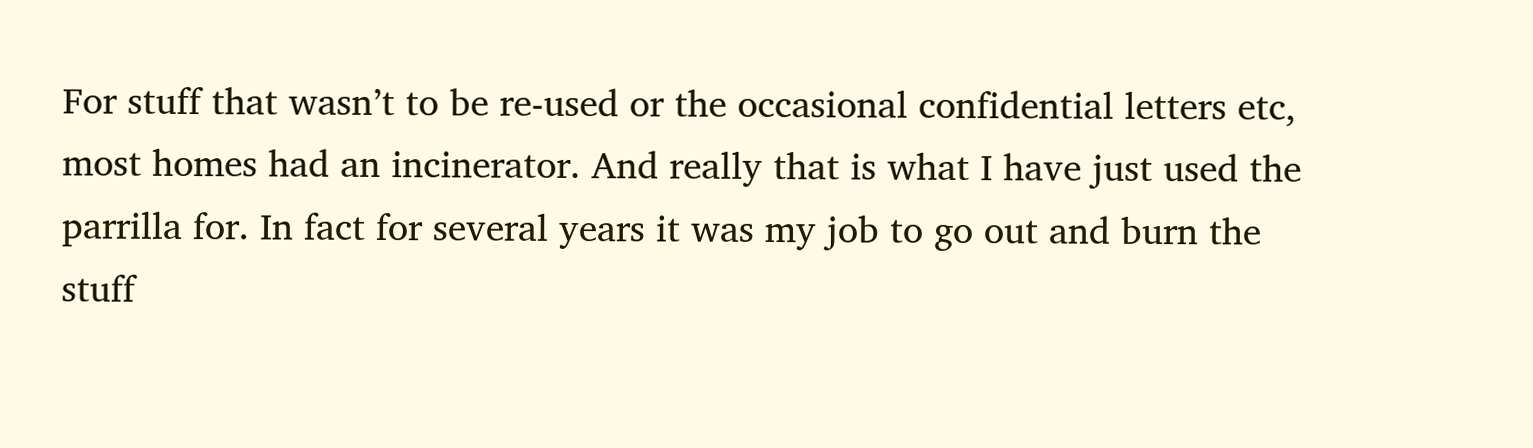For stuff that wasn’t to be re-used or the occasional confidential letters etc, most homes had an incinerator. And really that is what I have just used the parrilla for. In fact for several years it was my job to go out and burn the stuff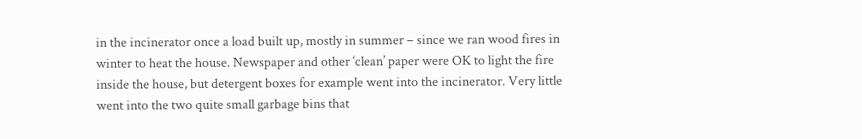in the incinerator once a load built up, mostly in summer – since we ran wood fires in winter to heat the house. Newspaper and other ‘clean’ paper were OK to light the fire inside the house, but detergent boxes for example went into the incinerator. Very little went into the two quite small garbage bins that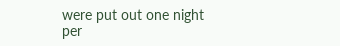were put out one night per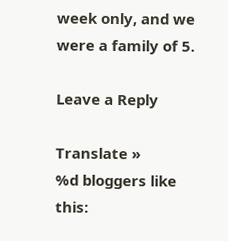week only, and we were a family of 5.

Leave a Reply

Translate »
%d bloggers like this: